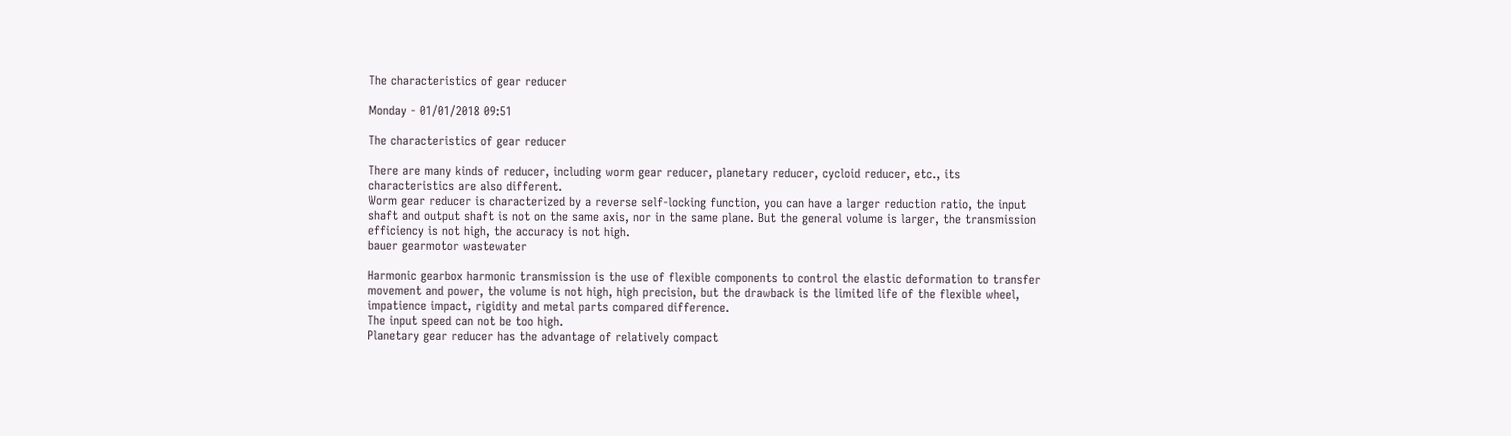The characteristics of gear reducer

Monday - 01/01/2018 09:51

The characteristics of gear reducer

There are many kinds of reducer, including worm gear reducer, planetary reducer, cycloid reducer, etc., its characteristics are also different.
Worm gear reducer is characterized by a reverse self-locking function, you can have a larger reduction ratio, the input shaft and output shaft is not on the same axis, nor in the same plane. But the general volume is larger, the transmission efficiency is not high, the accuracy is not high.
bauer gearmotor wastewater

Harmonic gearbox harmonic transmission is the use of flexible components to control the elastic deformation to transfer movement and power, the volume is not high, high precision, but the drawback is the limited life of the flexible wheel, impatience impact, rigidity and metal parts compared difference.
The input speed can not be too high.
Planetary gear reducer has the advantage of relatively compact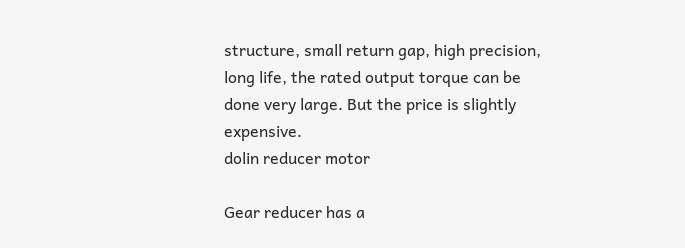structure, small return gap, high precision, long life, the rated output torque can be done very large. But the price is slightly expensive.
dolin reducer motor

Gear reducer has a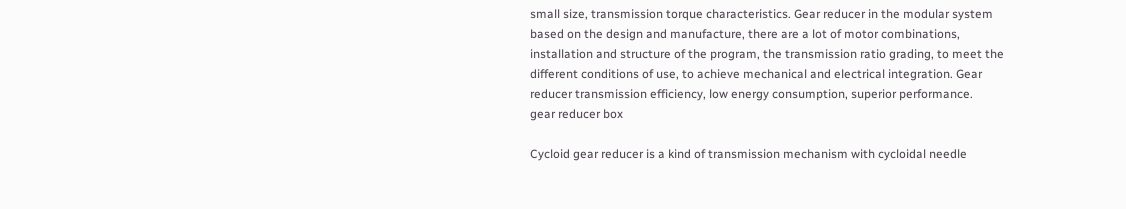small size, transmission torque characteristics. Gear reducer in the modular system based on the design and manufacture, there are a lot of motor combinations, installation and structure of the program, the transmission ratio grading, to meet the different conditions of use, to achieve mechanical and electrical integration. Gear reducer transmission efficiency, low energy consumption, superior performance.
gear reducer box

Cycloid gear reducer is a kind of transmission mechanism with cycloidal needle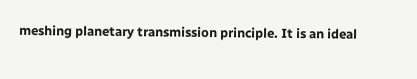meshing planetary transmission principle. It is an ideal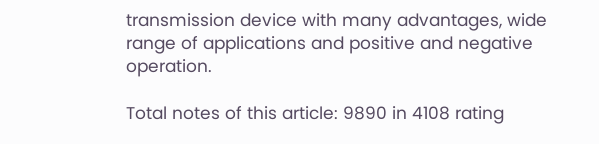transmission device with many advantages, wide range of applications and positive and negative operation.

Total notes of this article: 9890 in 4108 rating